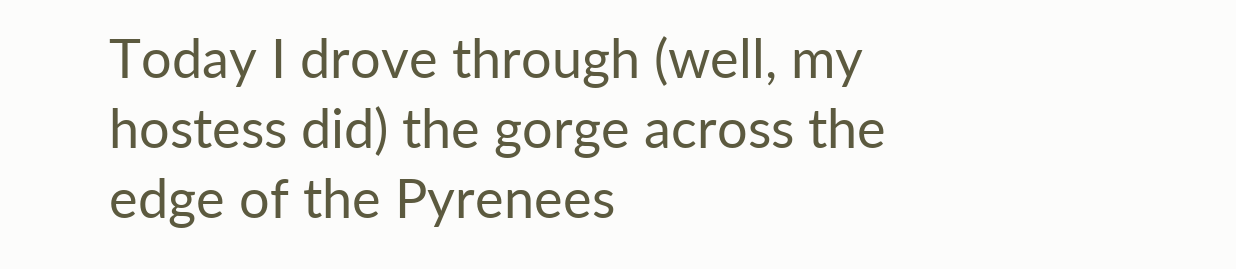Today I drove through (well, my hostess did) the gorge across the edge of the Pyrenees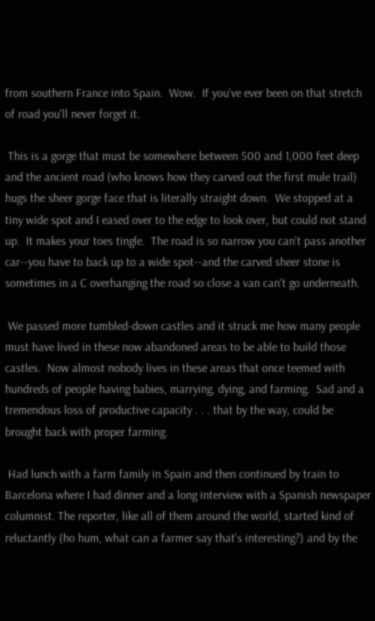from southern France into Spain.  Wow.  If you've ever been on that stretch of road you'll never forget it.

 This is a gorge that must be somewhere between 500 and 1,000 feet deep and the ancient road (who knows how they carved out the first mule trail) hugs the sheer gorge face that is literally straight down.  We stopped at a tiny wide spot and I eased over to the edge to look over, but could not stand up.  It makes your toes tingle.  The road is so narrow you can't pass another car--you have to back up to a wide spot--and the carved sheer stone is sometimes in a C overhanging the road so close a van can't go underneath.

 We passed more tumbled-down castles and it struck me how many people must have lived in these now abandoned areas to be able to build those castles.  Now almost nobody lives in these areas that once teemed with hundreds of people having babies, marrying, dying, and farming.  Sad and a tremendous loss of productive capacity . . . that by the way, could be brought back with proper farming.

 Had lunch with a farm family in Spain and then continued by train to Barcelona where I had dinner and a long interview with a Spanish newspaper columnist. The reporter, like all of them around the world, started kind of reluctantly (ho hum, what can a farmer say that's interesting?) and by the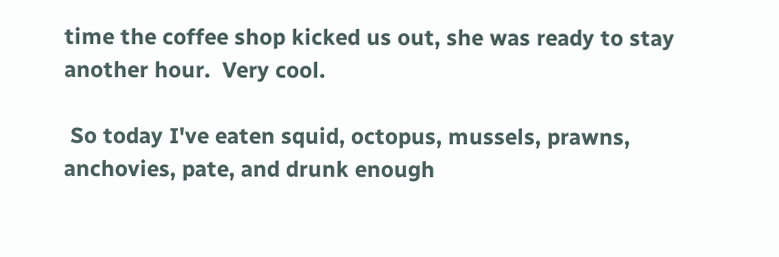time the coffee shop kicked us out, she was ready to stay another hour.  Very cool.

 So today I've eaten squid, octopus, mussels, prawns, anchovies, pate, and drunk enough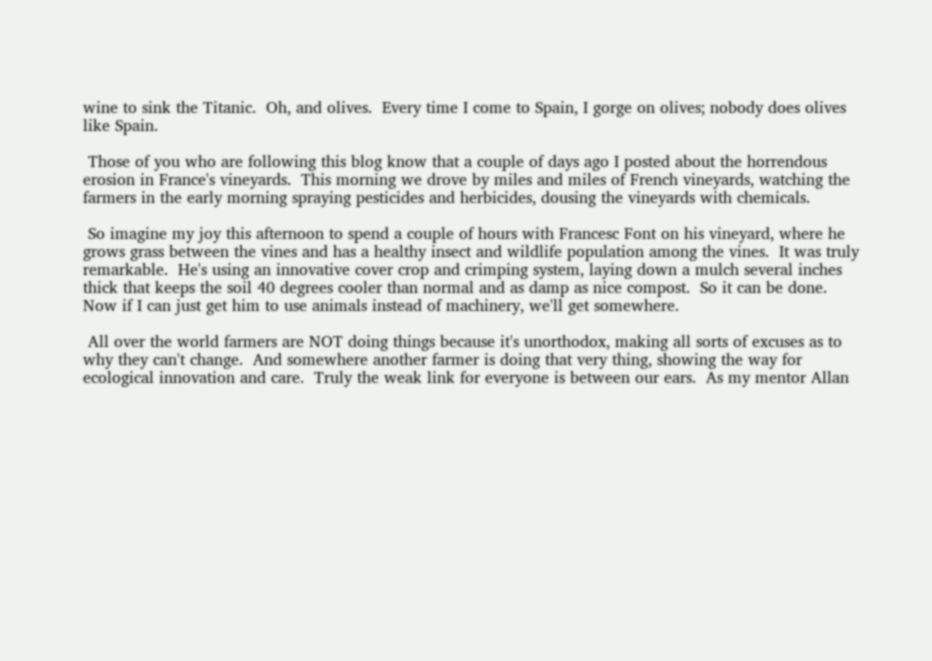wine to sink the Titanic.  Oh, and olives.  Every time I come to Spain, I gorge on olives; nobody does olives like Spain.

 Those of you who are following this blog know that a couple of days ago I posted about the horrendous erosion in France's vineyards.  This morning we drove by miles and miles of French vineyards, watching the farmers in the early morning spraying pesticides and herbicides, dousing the vineyards with chemicals.

 So imagine my joy this afternoon to spend a couple of hours with Francesc Font on his vineyard, where he grows grass between the vines and has a healthy insect and wildlife population among the vines.  It was truly remarkable.  He's using an innovative cover crop and crimping system, laying down a mulch several inches thick that keeps the soil 40 degrees cooler than normal and as damp as nice compost.  So it can be done.  Now if I can just get him to use animals instead of machinery, we'll get somewhere.

 All over the world farmers are NOT doing things because it's unorthodox, making all sorts of excuses as to why they can't change.  And somewhere another farmer is doing that very thing, showing the way for ecological innovation and care.  Truly the weak link for everyone is between our ears.  As my mentor Allan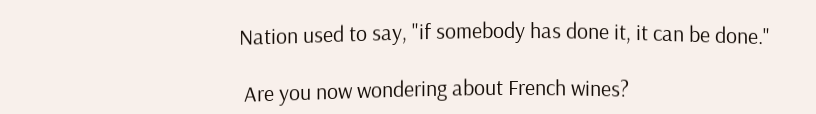Nation used to say, "if somebody has done it, it can be done."

 Are you now wondering about French wines?